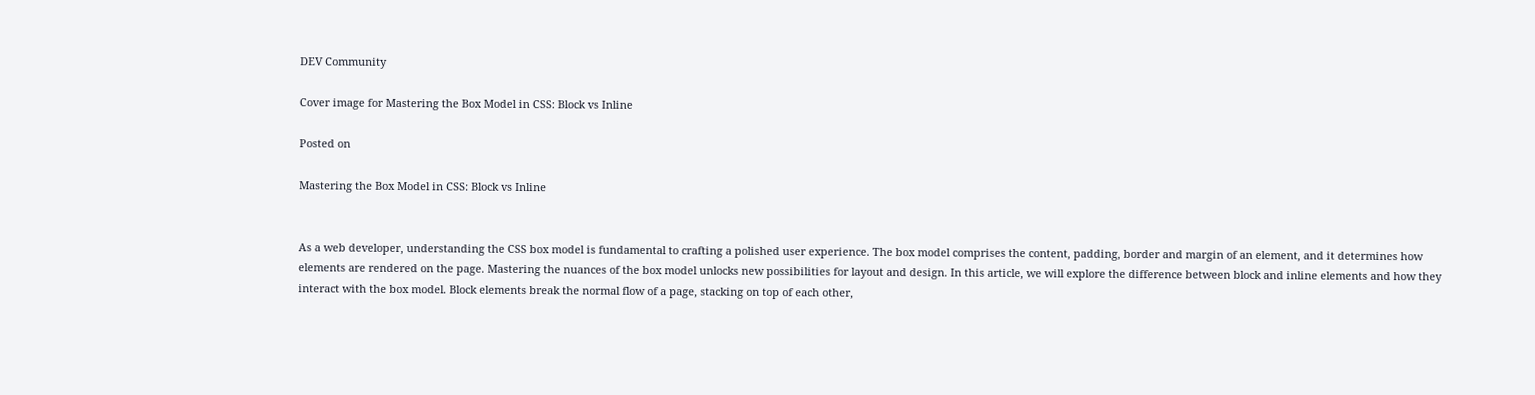DEV Community

Cover image for Mastering the Box Model in CSS: Block vs Inline

Posted on

Mastering the Box Model in CSS: Block vs Inline


As a web developer, understanding the CSS box model is fundamental to crafting a polished user experience. The box model comprises the content, padding, border and margin of an element, and it determines how elements are rendered on the page. Mastering the nuances of the box model unlocks new possibilities for layout and design. In this article, we will explore the difference between block and inline elements and how they interact with the box model. Block elements break the normal flow of a page, stacking on top of each other,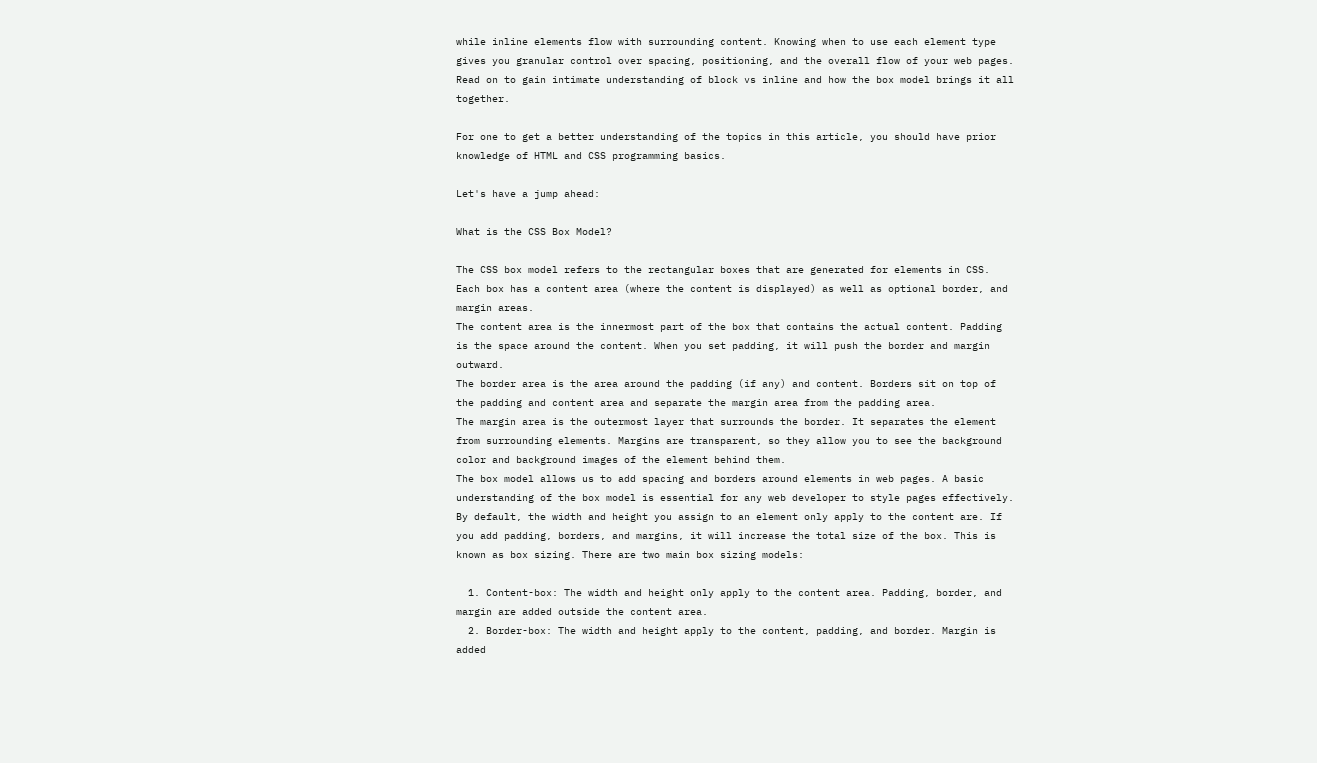while inline elements flow with surrounding content. Knowing when to use each element type gives you granular control over spacing, positioning, and the overall flow of your web pages. Read on to gain intimate understanding of block vs inline and how the box model brings it all together.

For one to get a better understanding of the topics in this article, you should have prior knowledge of HTML and CSS programming basics.

Let's have a jump ahead:

What is the CSS Box Model?

The CSS box model refers to the rectangular boxes that are generated for elements in CSS. Each box has a content area (where the content is displayed) as well as optional border, and margin areas.
The content area is the innermost part of the box that contains the actual content. Padding is the space around the content. When you set padding, it will push the border and margin outward.
The border area is the area around the padding (if any) and content. Borders sit on top of the padding and content area and separate the margin area from the padding area.
The margin area is the outermost layer that surrounds the border. It separates the element from surrounding elements. Margins are transparent, so they allow you to see the background color and background images of the element behind them.
The box model allows us to add spacing and borders around elements in web pages. A basic understanding of the box model is essential for any web developer to style pages effectively.
By default, the width and height you assign to an element only apply to the content are. If you add padding, borders, and margins, it will increase the total size of the box. This is known as box sizing. There are two main box sizing models:

  1. Content-box: The width and height only apply to the content area. Padding, border, and margin are added outside the content area.
  2. Border-box: The width and height apply to the content, padding, and border. Margin is added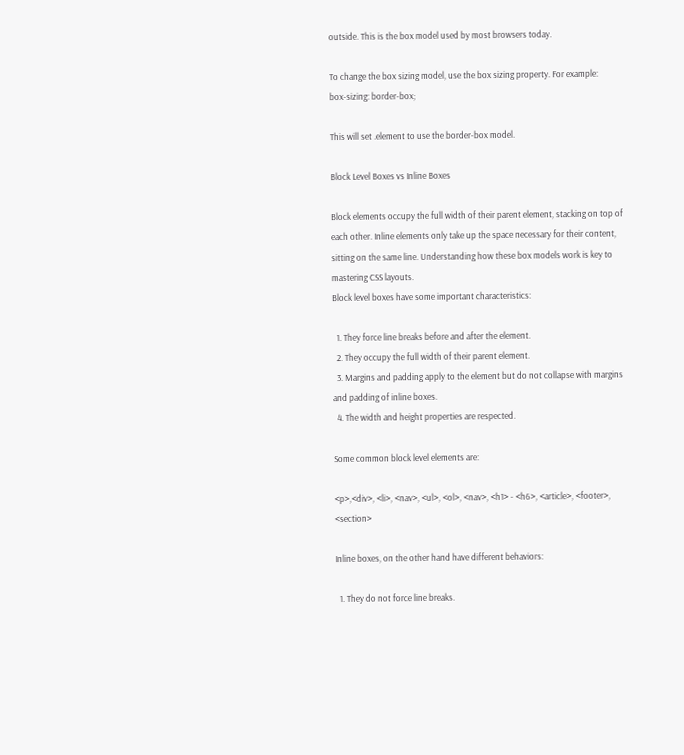outside. This is the box model used by most browsers today.

To change the box sizing model, use the box sizing property. For example:
box-sizing: border-box;

This will set .element to use the border-box model.

Block Level Boxes vs Inline Boxes

Block elements occupy the full width of their parent element, stacking on top of each other. Inline elements only take up the space necessary for their content, sitting on the same line. Understanding how these box models work is key to mastering CSS layouts.
Block level boxes have some important characteristics:

  1. They force line breaks before and after the element.
  2. They occupy the full width of their parent element.
  3. Margins and padding apply to the element but do not collapse with margins and padding of inline boxes.
  4. The width and height properties are respected.

Some common block level elements are:

<p>,<div>, <li>, <nav>, <ul>, <ol>, <nav>, <h1> - <h6>, <article>, <footer>, <section>

Inline boxes, on the other hand have different behaviors:

  1. They do not force line breaks.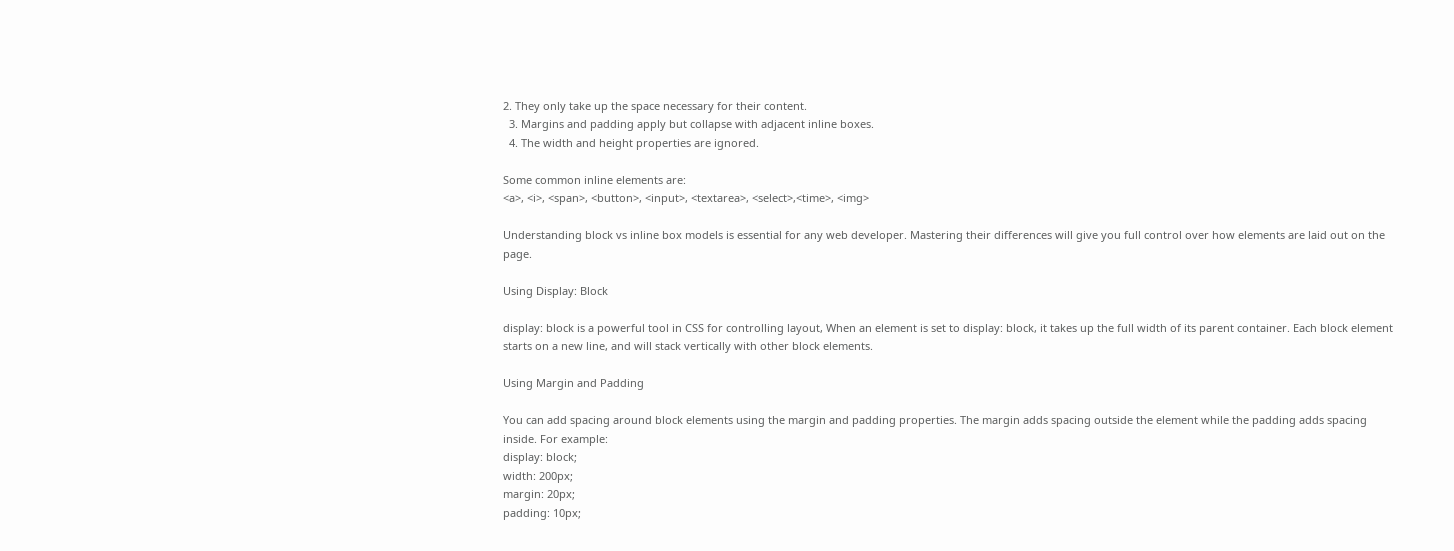2. They only take up the space necessary for their content.
  3. Margins and padding apply but collapse with adjacent inline boxes.
  4. The width and height properties are ignored.

Some common inline elements are:
<a>, <i>, <span>, <button>, <input>, <textarea>, <select>,<time>, <img>

Understanding block vs inline box models is essential for any web developer. Mastering their differences will give you full control over how elements are laid out on the page.

Using Display: Block

display: block is a powerful tool in CSS for controlling layout, When an element is set to display: block, it takes up the full width of its parent container. Each block element starts on a new line, and will stack vertically with other block elements.

Using Margin and Padding

You can add spacing around block elements using the margin and padding properties. The margin adds spacing outside the element while the padding adds spacing inside. For example:
display: block;
width: 200px;
margin: 20px;
padding: 10px;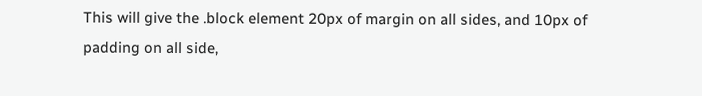This will give the .block element 20px of margin on all sides, and 10px of padding on all side,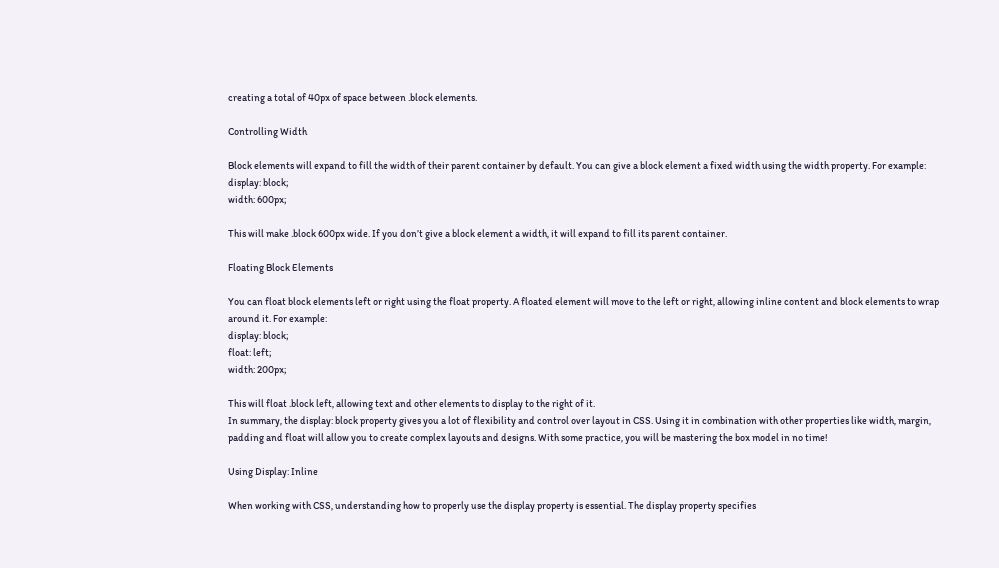creating a total of 40px of space between .block elements.

Controlling Width

Block elements will expand to fill the width of their parent container by default. You can give a block element a fixed width using the width property. For example:
display: block;
width: 600px;

This will make .block 600px wide. If you don’t give a block element a width, it will expand to fill its parent container.

Floating Block Elements

You can float block elements left or right using the float property. A floated element will move to the left or right, allowing inline content and block elements to wrap around it. For example:
display: block;
float: left;
width: 200px;

This will float .block left, allowing text and other elements to display to the right of it.
In summary, the display: block property gives you a lot of flexibility and control over layout in CSS. Using it in combination with other properties like width, margin, padding and float will allow you to create complex layouts and designs. With some practice, you will be mastering the box model in no time!

Using Display: Inline

When working with CSS, understanding how to properly use the display property is essential. The display property specifies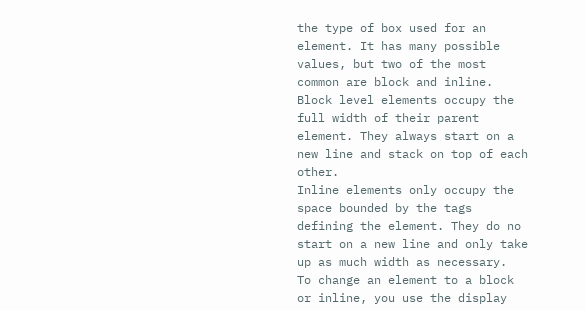the type of box used for an element. It has many possible values, but two of the most common are block and inline.
Block level elements occupy the full width of their parent element. They always start on a new line and stack on top of each other.
Inline elements only occupy the space bounded by the tags defining the element. They do no start on a new line and only take up as much width as necessary.
To change an element to a block or inline, you use the display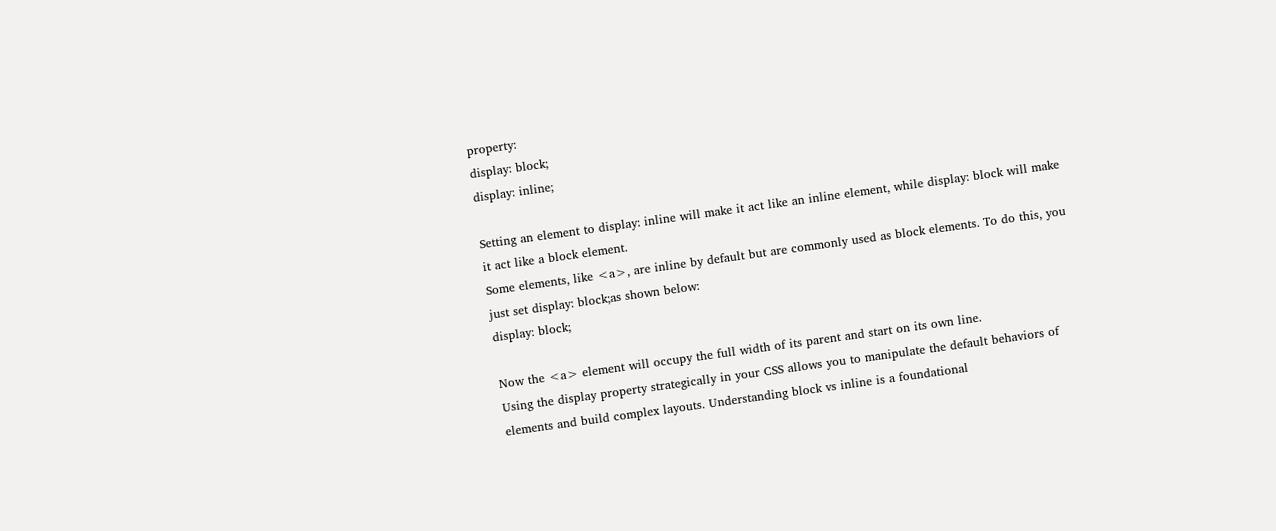property:
display: block;
display: inline;

Setting an element to display: inline will make it act like an inline element, while display: block will make it act like a block element.
Some elements, like <a>, are inline by default but are commonly used as block elements. To do this, you just set display: block;as shown below:
display: block;

Now the <a> element will occupy the full width of its parent and start on its own line.
Using the display property strategically in your CSS allows you to manipulate the default behaviors of elements and build complex layouts. Understanding block vs inline is a foundational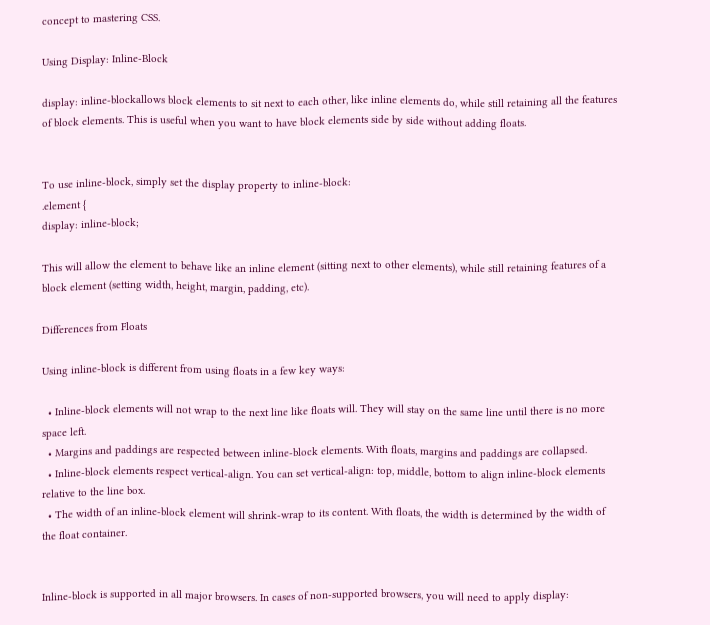concept to mastering CSS.

Using Display: Inline-Block

display: inline-blockallows block elements to sit next to each other, like inline elements do, while still retaining all the features of block elements. This is useful when you want to have block elements side by side without adding floats.


To use inline-block, simply set the display property to inline-block:
.element {
display: inline-block;

This will allow the element to behave like an inline element (sitting next to other elements), while still retaining features of a block element (setting width, height, margin, padding, etc).

Differences from Floats

Using inline-block is different from using floats in a few key ways:

  • Inline-block elements will not wrap to the next line like floats will. They will stay on the same line until there is no more space left.
  • Margins and paddings are respected between inline-block elements. With floats, margins and paddings are collapsed.
  • Inline-block elements respect vertical-align. You can set vertical-align: top, middle, bottom to align inline-block elements relative to the line box.
  • The width of an inline-block element will shrink-wrap to its content. With floats, the width is determined by the width of the float container.


Inline-block is supported in all major browsers. In cases of non-supported browsers, you will need to apply display: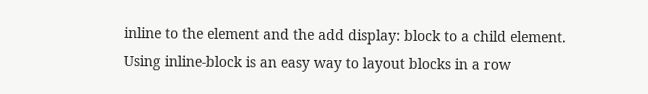inline to the element and the add display: block to a child element.
Using inline-block is an easy way to layout blocks in a row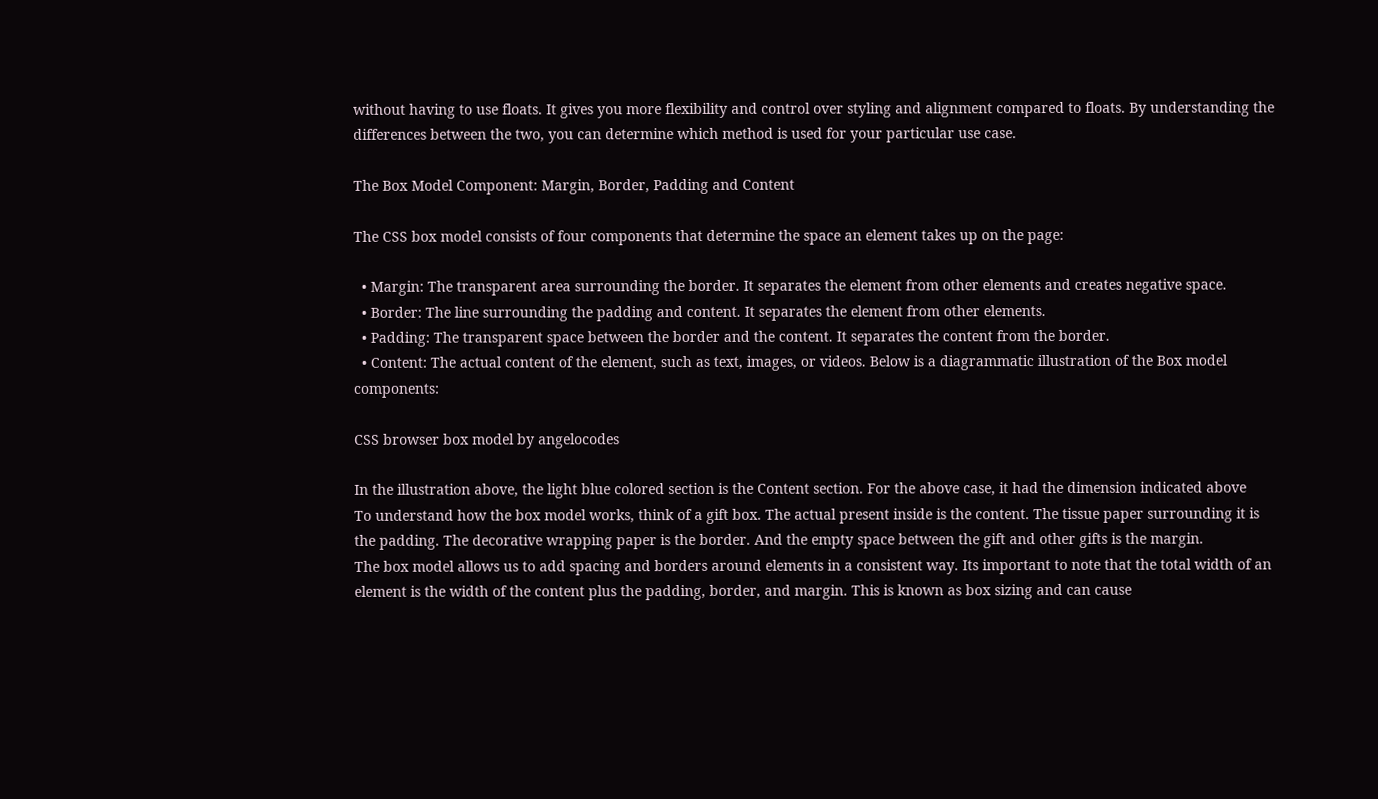without having to use floats. It gives you more flexibility and control over styling and alignment compared to floats. By understanding the differences between the two, you can determine which method is used for your particular use case.

The Box Model Component: Margin, Border, Padding and Content

The CSS box model consists of four components that determine the space an element takes up on the page:

  • Margin: The transparent area surrounding the border. It separates the element from other elements and creates negative space.
  • Border: The line surrounding the padding and content. It separates the element from other elements.
  • Padding: The transparent space between the border and the content. It separates the content from the border.
  • Content: The actual content of the element, such as text, images, or videos. Below is a diagrammatic illustration of the Box model components:

CSS browser box model by angelocodes

In the illustration above, the light blue colored section is the Content section. For the above case, it had the dimension indicated above
To understand how the box model works, think of a gift box. The actual present inside is the content. The tissue paper surrounding it is the padding. The decorative wrapping paper is the border. And the empty space between the gift and other gifts is the margin.
The box model allows us to add spacing and borders around elements in a consistent way. Its important to note that the total width of an element is the width of the content plus the padding, border, and margin. This is known as box sizing and can cause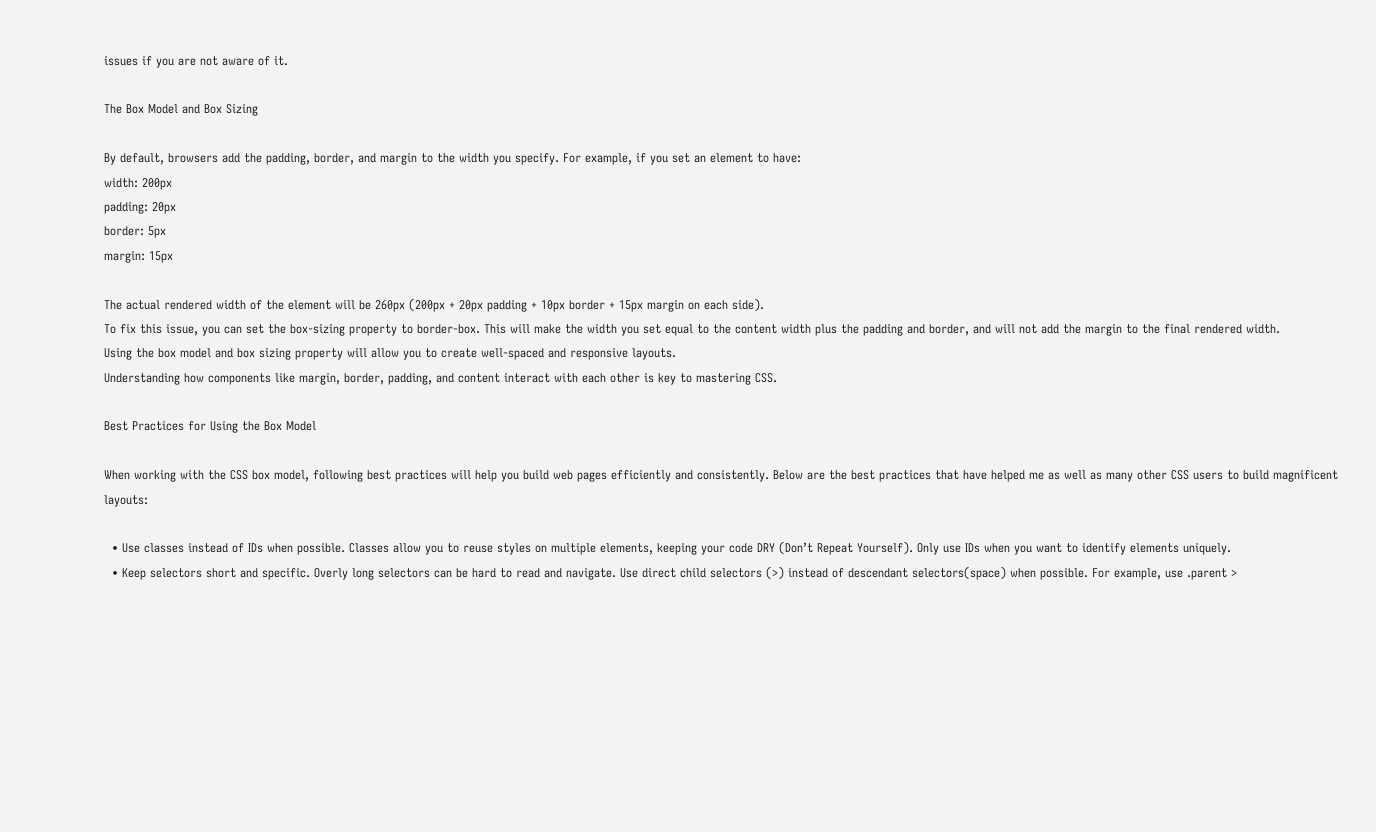issues if you are not aware of it.

The Box Model and Box Sizing

By default, browsers add the padding, border, and margin to the width you specify. For example, if you set an element to have:
width: 200px
padding: 20px
border: 5px
margin: 15px

The actual rendered width of the element will be 260px (200px + 20px padding + 10px border + 15px margin on each side).
To fix this issue, you can set the box-sizing property to border-box. This will make the width you set equal to the content width plus the padding and border, and will not add the margin to the final rendered width.
Using the box model and box sizing property will allow you to create well-spaced and responsive layouts.
Understanding how components like margin, border, padding, and content interact with each other is key to mastering CSS.

Best Practices for Using the Box Model

When working with the CSS box model, following best practices will help you build web pages efficiently and consistently. Below are the best practices that have helped me as well as many other CSS users to build magnificent layouts:

  • Use classes instead of IDs when possible. Classes allow you to reuse styles on multiple elements, keeping your code DRY (Don’t Repeat Yourself). Only use IDs when you want to identify elements uniquely.
  • Keep selectors short and specific. Overly long selectors can be hard to read and navigate. Use direct child selectors (>) instead of descendant selectors(space) when possible. For example, use .parent >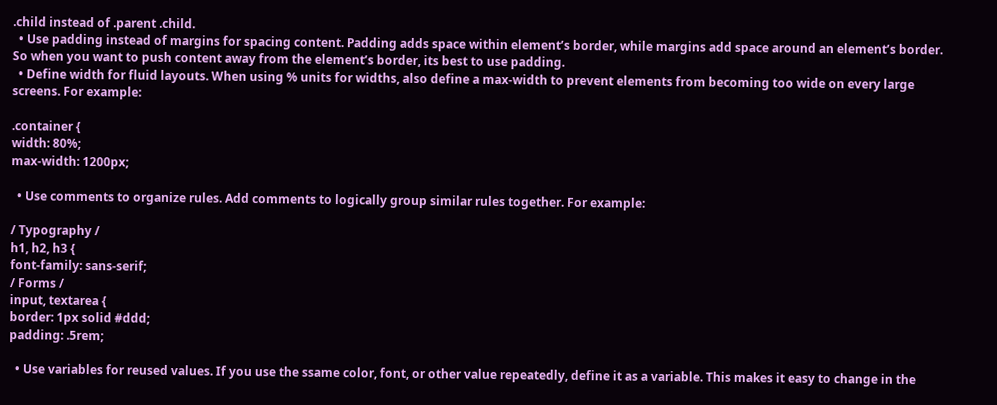.child instead of .parent .child.
  • Use padding instead of margins for spacing content. Padding adds space within element’s border, while margins add space around an element’s border. So when you want to push content away from the element’s border, its best to use padding.
  • Define width for fluid layouts. When using % units for widths, also define a max-width to prevent elements from becoming too wide on every large screens. For example:

.container {
width: 80%;
max-width: 1200px;

  • Use comments to organize rules. Add comments to logically group similar rules together. For example:

/ Typography /
h1, h2, h3 {
font-family: sans-serif;
/ Forms /
input, textarea {
border: 1px solid #ddd;
padding: .5rem;

  • Use variables for reused values. If you use the ssame color, font, or other value repeatedly, define it as a variable. This makes it easy to change in the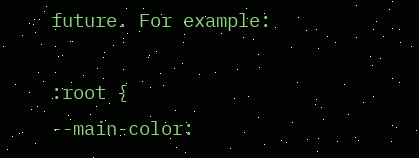future. For example:

:root {
--main-color: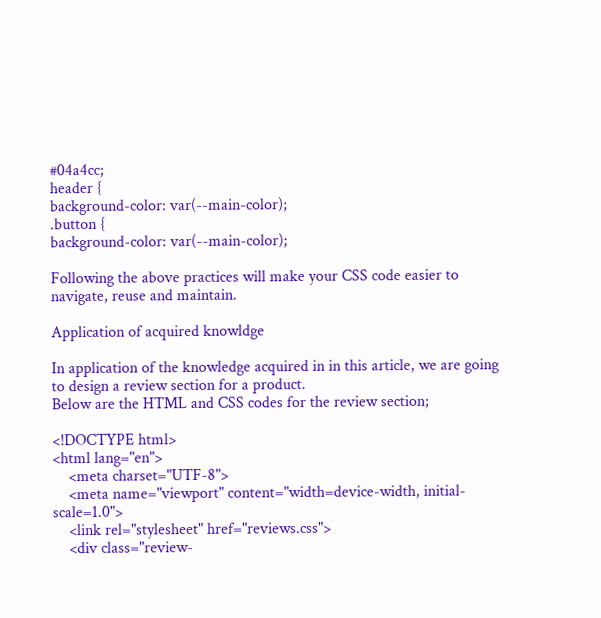#04a4cc;
header {
background-color: var(--main-color);
.button {
background-color: var(--main-color);

Following the above practices will make your CSS code easier to navigate, reuse and maintain.

Application of acquired knowldge

In application of the knowledge acquired in in this article, we are going to design a review section for a product.
Below are the HTML and CSS codes for the review section;

<!DOCTYPE html>
<html lang="en">
    <meta charset="UTF-8">
    <meta name="viewport" content="width=device-width, initial-scale=1.0">
    <link rel="stylesheet" href="reviews.css">
    <div class="review-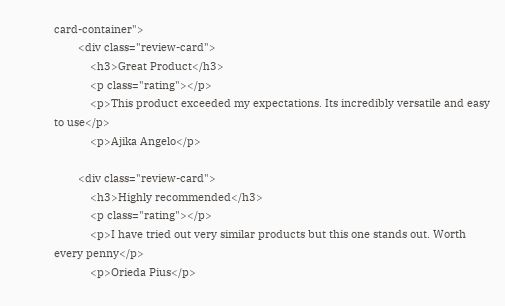card-container">
        <div class="review-card">
            <h3>Great Product</h3>
            <p class="rating"></p>
            <p>This product exceeded my expectations. Its incredibly versatile and easy to use</p>
            <p>Ajika Angelo</p>

        <div class="review-card">
            <h3>Highly recommended</h3>
            <p class="rating"></p>
            <p>I have tried out very similar products but this one stands out. Worth every penny</p>
            <p>Orieda Pius</p>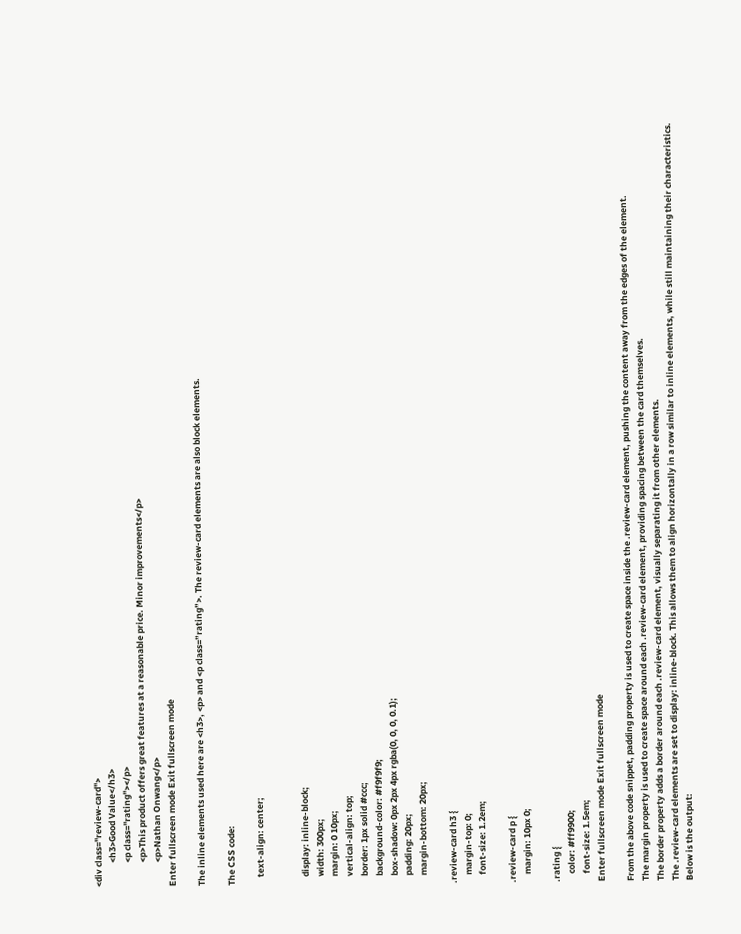<div class="review-card">
            <h3>Good Value</h3>
            <p class="rating"></p>
            <p>This product offers great features at a reasonable price. Minor improvements</p>
            <p>Nathan Onwang</p>
Enter fullscreen mode Exit fullscreen mode

The inline elements used here are <h3>, <p> and <p class=”rating”>. The review-card elements are also block elements.

The CSS code:

    text-align: center;


    display: inline-block;
    width: 300px;
    margin: 0 10px;
    vertical-align: top;
    border: 1px solid #ccc;
    background-color: #f9f9f9;
    box-shadow: 0px 2px 4px rgba(0, 0, 0, 0.1);
    padding: 20px;
    margin-bottom: 20px;

.review-card h3 {
    margin-top: 0;
    font-size: 1.2em;

.review-card p {
    margin: 10px 0;

.rating {
    color: #ff9900;
    font-size: 1.5em;
Enter fullscreen mode Exit fullscreen mode

From the above code snippet, padding property is used to create space inside the .review-card element, pushing the content away from the edges of the element.
The margin property is used to create space around each .review-card element, providing spacing between the card themselves.
The border property adds a border around each .review-card element, visually separating it from other elements.
The .review-card elements are set to display: inline-block. This allows them to align horizontally in a row similar to inline elements, while still maintaining their characteristics.
Below is the output: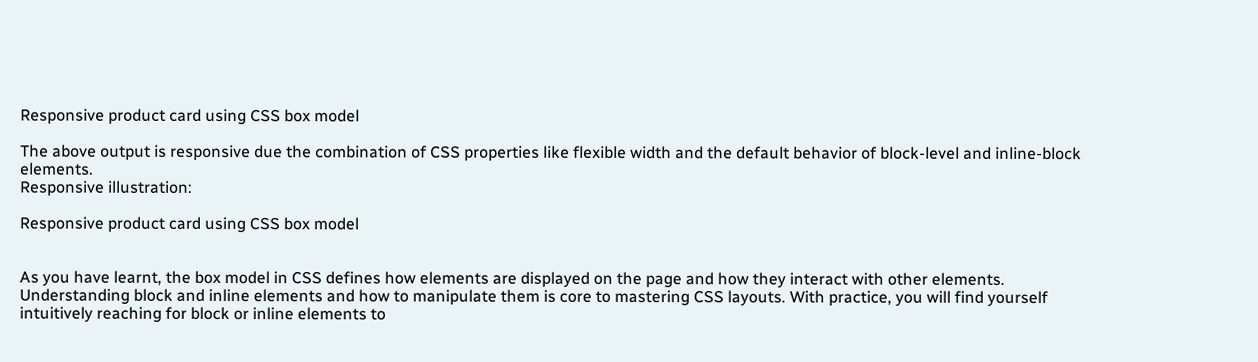Responsive product card using CSS box model

The above output is responsive due the combination of CSS properties like flexible width and the default behavior of block-level and inline-block elements.
Responsive illustration:

Responsive product card using CSS box model


As you have learnt, the box model in CSS defines how elements are displayed on the page and how they interact with other elements. Understanding block and inline elements and how to manipulate them is core to mastering CSS layouts. With practice, you will find yourself intuitively reaching for block or inline elements to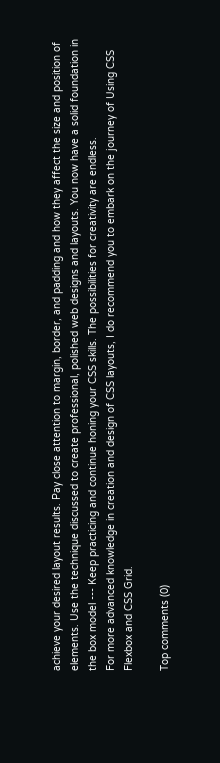achieve your desired layout results. Pay close attention to margin, border, and padding and how they affect the size and position of elements. Use the technique discussed to create professional, polished web designs and layouts. You now have a solid foundation in the box model --- Keep practicing and continue honing your CSS skills. The possibilities for creativity are endless.
For more advanced knowledge in creation and design of CSS layouts, I do recommend you to embark on the journey of Using CSS Flexbox and CSS Grid.

Top comments (0)